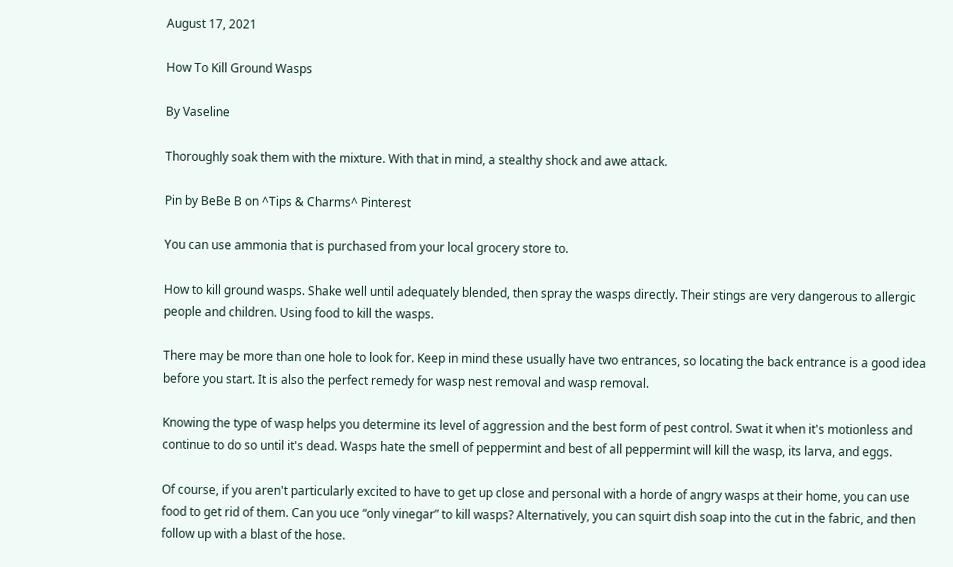August 17, 2021

How To Kill Ground Wasps

By Vaseline

Thoroughly soak them with the mixture. With that in mind, a stealthy shock and awe attack.

Pin by BeBe B on ^Tips & Charms^ Pinterest

You can use ammonia that is purchased from your local grocery store to.

How to kill ground wasps. Shake well until adequately blended, then spray the wasps directly. Their stings are very dangerous to allergic people and children. Using food to kill the wasps.

There may be more than one hole to look for. Keep in mind these usually have two entrances, so locating the back entrance is a good idea before you start. It is also the perfect remedy for wasp nest removal and wasp removal.

Knowing the type of wasp helps you determine its level of aggression and the best form of pest control. Swat it when it's motionless and continue to do so until it's dead. Wasps hate the smell of peppermint and best of all peppermint will kill the wasp, its larva, and eggs.

Of course, if you aren't particularly excited to have to get up close and personal with a horde of angry wasps at their home, you can use food to get rid of them. Can you uce “only vinegar” to kill wasps? Alternatively, you can squirt dish soap into the cut in the fabric, and then follow up with a blast of the hose.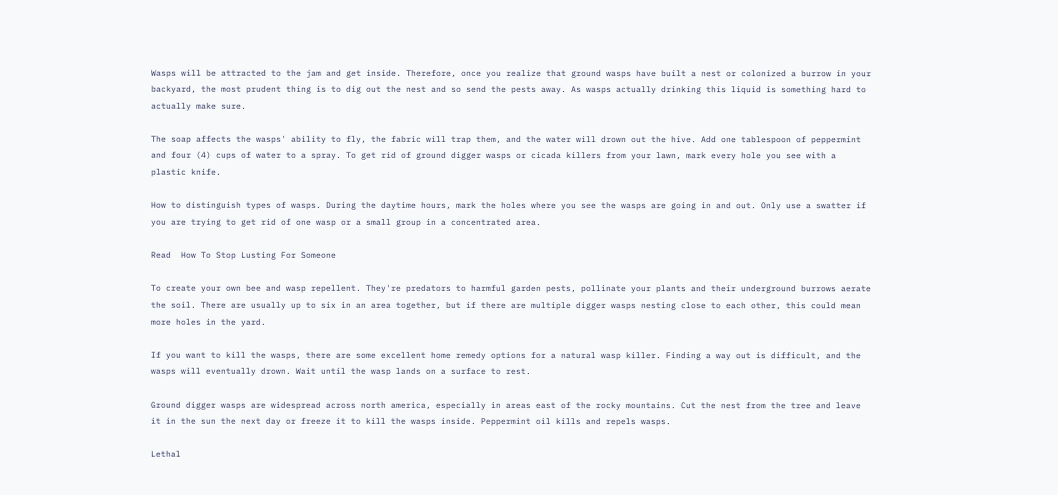Wasps will be attracted to the jam and get inside. Therefore, once you realize that ground wasps have built a nest or colonized a burrow in your backyard, the most prudent thing is to dig out the nest and so send the pests away. As wasps actually drinking this liquid is something hard to actually make sure.

The soap affects the wasps' ability to fly, the fabric will trap them, and the water will drown out the hive. Add one tablespoon of peppermint and four (4) cups of water to a spray. To get rid of ground digger wasps or cicada killers from your lawn, mark every hole you see with a plastic knife.

How to distinguish types of wasps. During the daytime hours, mark the holes where you see the wasps are going in and out. Only use a swatter if you are trying to get rid of one wasp or a small group in a concentrated area.

Read  How To Stop Lusting For Someone

To create your own bee and wasp repellent. They're predators to harmful garden pests, pollinate your plants and their underground burrows aerate the soil. There are usually up to six in an area together, but if there are multiple digger wasps nesting close to each other, this could mean more holes in the yard.

If you want to kill the wasps, there are some excellent home remedy options for a natural wasp killer. Finding a way out is difficult, and the wasps will eventually drown. Wait until the wasp lands on a surface to rest.

Ground digger wasps are widespread across north america, especially in areas east of the rocky mountains. Cut the nest from the tree and leave it in the sun the next day or freeze it to kill the wasps inside. Peppermint oil kills and repels wasps.

Lethal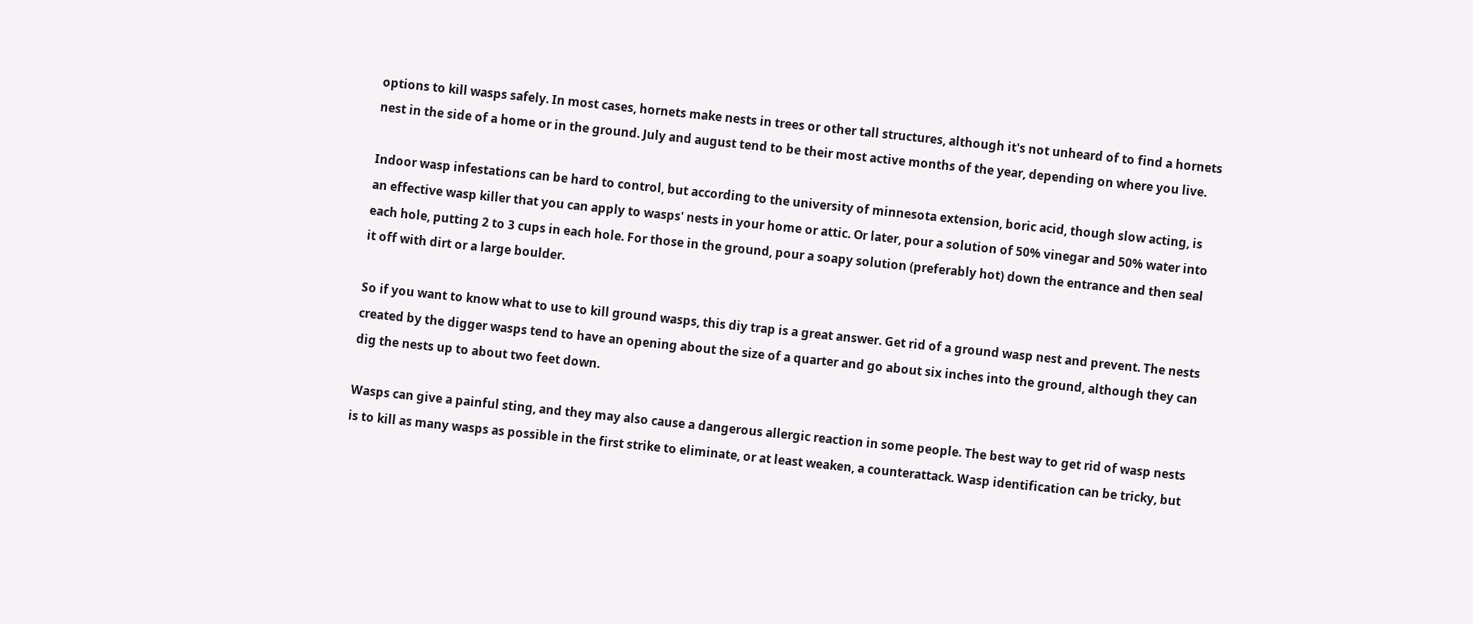options to kill wasps safely. In most cases, hornets make nests in trees or other tall structures, although it's not unheard of to find a hornets nest in the side of a home or in the ground. July and august tend to be their most active months of the year, depending on where you live.

Indoor wasp infestations can be hard to control, but according to the university of minnesota extension, boric acid, though slow acting, is an effective wasp killer that you can apply to wasps' nests in your home or attic. Or later, pour a solution of 50% vinegar and 50% water into each hole, putting 2 to 3 cups in each hole. For those in the ground, pour a soapy solution (preferably hot) down the entrance and then seal it off with dirt or a large boulder.

So if you want to know what to use to kill ground wasps, this diy trap is a great answer. Get rid of a ground wasp nest and prevent. The nests created by the digger wasps tend to have an opening about the size of a quarter and go about six inches into the ground, although they can dig the nests up to about two feet down.

Wasps can give a painful sting, and they may also cause a dangerous allergic reaction in some people. The best way to get rid of wasp nests is to kill as many wasps as possible in the first strike to eliminate, or at least weaken, a counterattack. Wasp identification can be tricky, but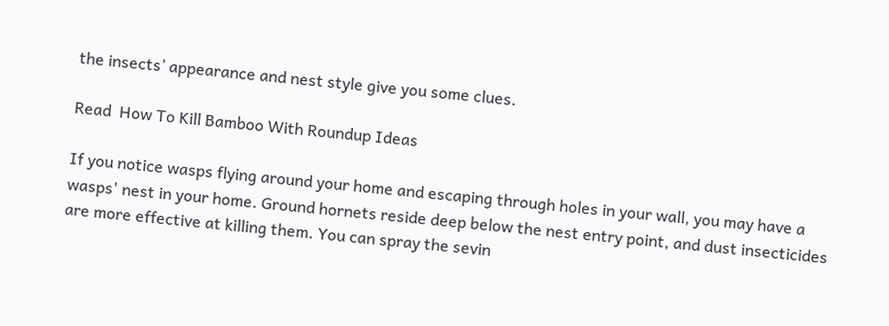the insects’ appearance and nest style give you some clues.

Read  How To Kill Bamboo With Roundup Ideas

If you notice wasps flying around your home and escaping through holes in your wall, you may have a wasps' nest in your home. Ground hornets reside deep below the nest entry point, and dust insecticides are more effective at killing them. You can spray the sevin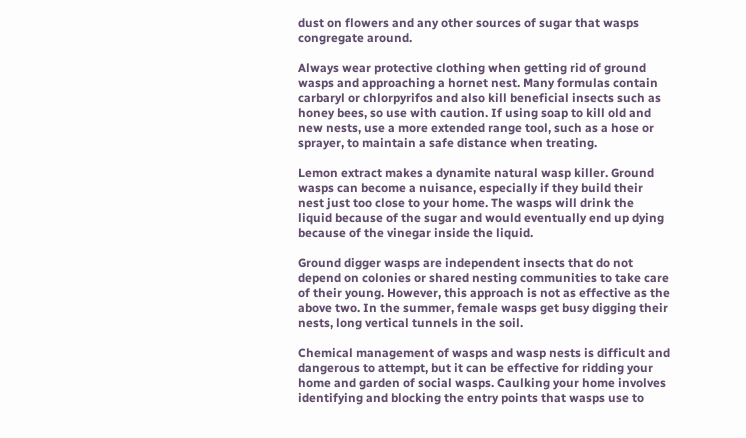dust on flowers and any other sources of sugar that wasps congregate around.

Always wear protective clothing when getting rid of ground wasps and approaching a hornet nest. Many formulas contain carbaryl or chlorpyrifos and also kill beneficial insects such as honey bees, so use with caution. If using soap to kill old and new nests, use a more extended range tool, such as a hose or sprayer, to maintain a safe distance when treating.

Lemon extract makes a dynamite natural wasp killer. Ground wasps can become a nuisance, especially if they build their nest just too close to your home. The wasps will drink the liquid because of the sugar and would eventually end up dying because of the vinegar inside the liquid.

Ground digger wasps are independent insects that do not depend on colonies or shared nesting communities to take care of their young. However, this approach is not as effective as the above two. In the summer, female wasps get busy digging their nests, long vertical tunnels in the soil.

Chemical management of wasps and wasp nests is difficult and dangerous to attempt, but it can be effective for ridding your home and garden of social wasps. Caulking your home involves identifying and blocking the entry points that wasps use to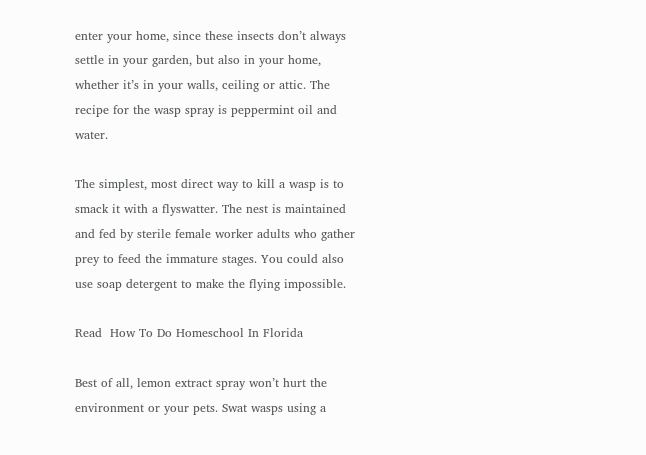enter your home, since these insects don’t always settle in your garden, but also in your home, whether it’s in your walls, ceiling or attic. The recipe for the wasp spray is peppermint oil and water.

The simplest, most direct way to kill a wasp is to smack it with a flyswatter. The nest is maintained and fed by sterile female worker adults who gather prey to feed the immature stages. You could also use soap detergent to make the flying impossible.

Read  How To Do Homeschool In Florida

Best of all, lemon extract spray won’t hurt the environment or your pets. Swat wasps using a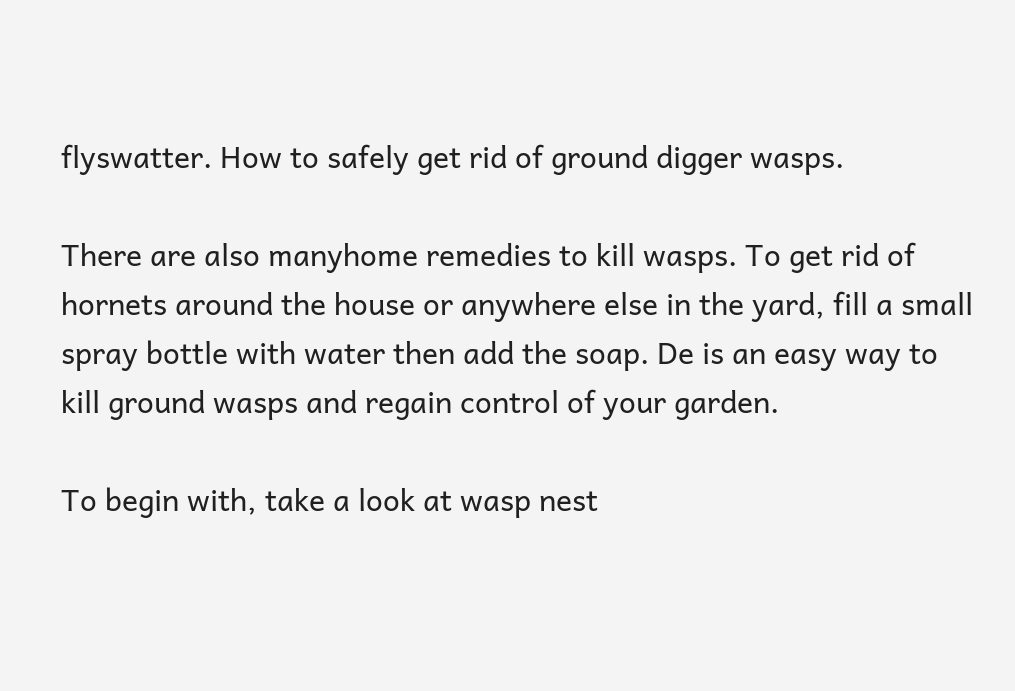flyswatter. How to safely get rid of ground digger wasps.

There are also manyhome remedies to kill wasps. To get rid of hornets around the house or anywhere else in the yard, fill a small spray bottle with water then add the soap. De is an easy way to kill ground wasps and regain control of your garden.

To begin with, take a look at wasp nest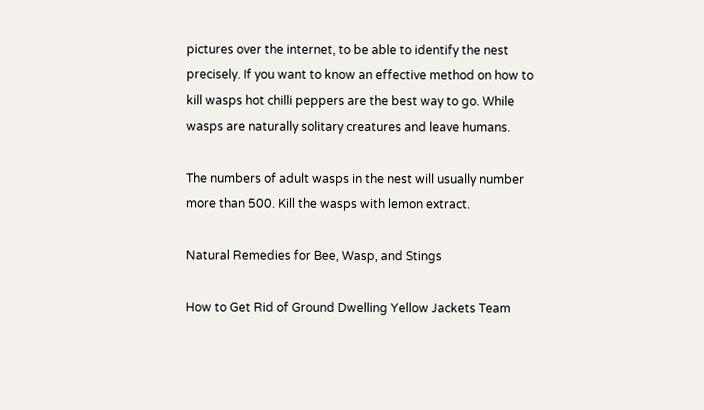pictures over the internet, to be able to identify the nest precisely. If you want to know an effective method on how to kill wasps hot chilli peppers are the best way to go. While wasps are naturally solitary creatures and leave humans.

The numbers of adult wasps in the nest will usually number more than 500. Kill the wasps with lemon extract.

Natural Remedies for Bee, Wasp, and Stings

How to Get Rid of Ground Dwelling Yellow Jackets Team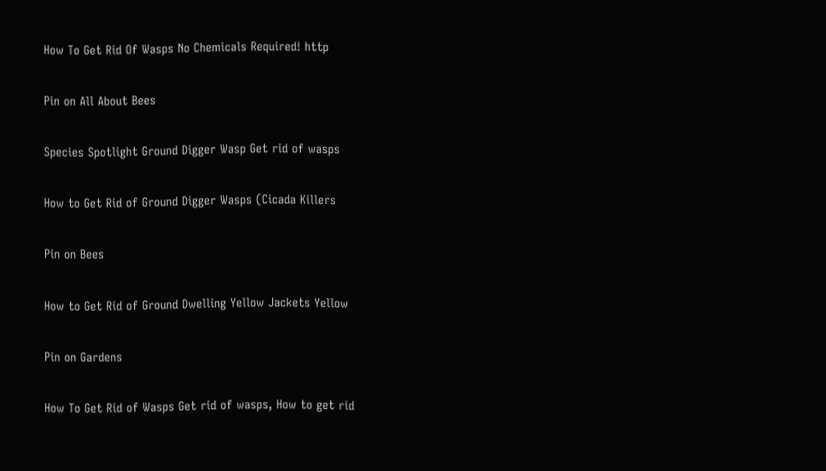How To Get Rid Of Wasps No Chemicals Required! http

Pin on All About Bees

Species Spotlight Ground Digger Wasp Get rid of wasps

How to Get Rid of Ground Digger Wasps (Cicada Killers

Pin on Bees

How to Get Rid of Ground Dwelling Yellow Jackets Yellow

Pin on Gardens

How To Get Rid of Wasps Get rid of wasps, How to get rid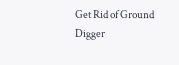Get Rid of Ground Digger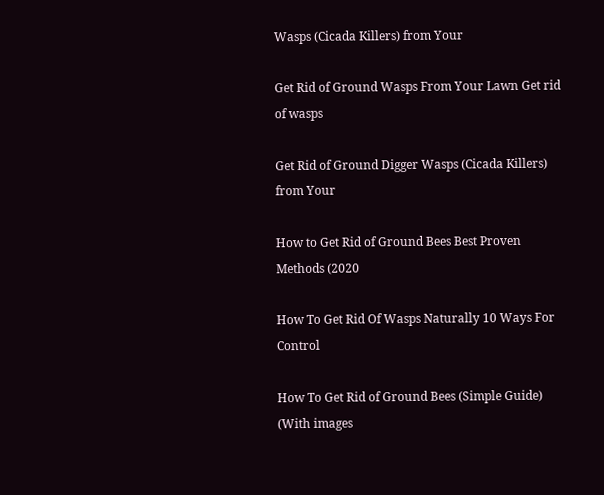Wasps (Cicada Killers) from Your

Get Rid of Ground Wasps From Your Lawn Get rid of wasps

Get Rid of Ground Digger Wasps (Cicada Killers) from Your

How to Get Rid of Ground Bees Best Proven Methods (2020

How To Get Rid Of Wasps Naturally 10 Ways For Control

How To Get Rid of Ground Bees (Simple Guide) (With images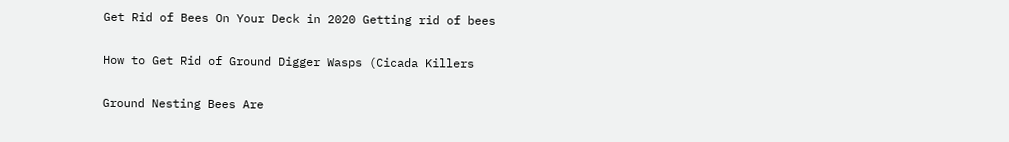Get Rid of Bees On Your Deck in 2020 Getting rid of bees

How to Get Rid of Ground Digger Wasps (Cicada Killers

Ground Nesting Bees Are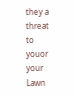they a threat to youor your Lawn